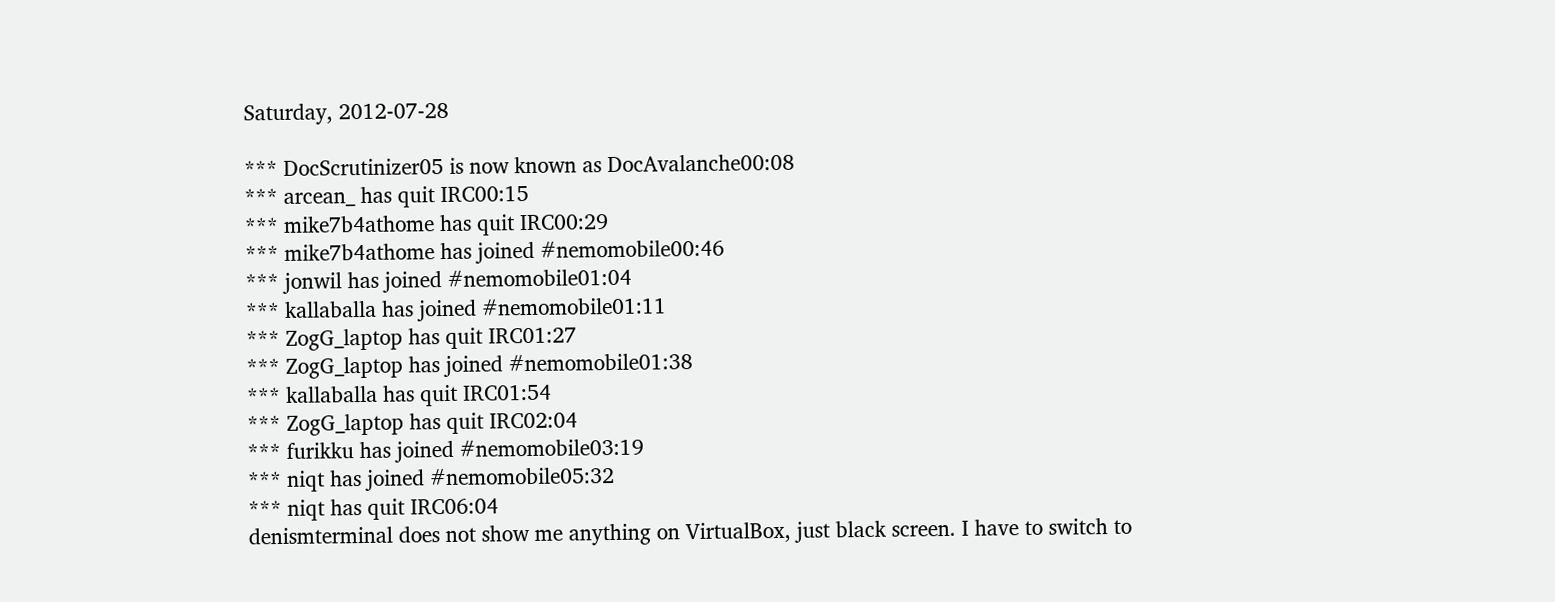Saturday, 2012-07-28

*** DocScrutinizer05 is now known as DocAvalanche00:08
*** arcean_ has quit IRC00:15
*** mike7b4athome has quit IRC00:29
*** mike7b4athome has joined #nemomobile00:46
*** jonwil has joined #nemomobile01:04
*** kallaballa has joined #nemomobile01:11
*** ZogG_laptop has quit IRC01:27
*** ZogG_laptop has joined #nemomobile01:38
*** kallaballa has quit IRC01:54
*** ZogG_laptop has quit IRC02:04
*** furikku has joined #nemomobile03:19
*** niqt has joined #nemomobile05:32
*** niqt has quit IRC06:04
denismterminal does not show me anything on VirtualBox, just black screen. I have to switch to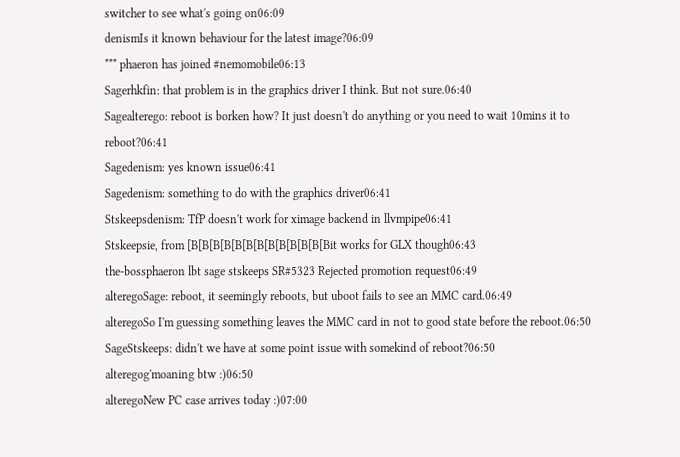switcher to see what's going on06:09
denismIs it known behaviour for the latest image?06:09
*** phaeron has joined #nemomobile06:13
Sagerhkfin: that problem is in the graphics driver I think. But not sure.06:40
Sagealterego: reboot is borken how? It just doesn't do anything or you need to wait 10mins it to reboot?06:41
Sagedenism: yes known issue06:41
Sagedenism: something to do with the graphics driver06:41
Stskeepsdenism: TfP doesn't work for ximage backend in llvmpipe06:41
Stskeepsie, from [B[B[B[B[B[B[B[B[B[B[B[B[Bit works for GLX though06:43
the-bossphaeron lbt sage stskeeps SR#5323 Rejected promotion request06:49
alteregoSage: reboot, it seemingly reboots, but uboot fails to see an MMC card.06:49
alteregoSo I'm guessing something leaves the MMC card in not to good state before the reboot.06:50
SageStskeeps: didn't we have at some point issue with somekind of reboot?06:50
alteregog'moaning btw :)06:50
alteregoNew PC case arrives today :)07:00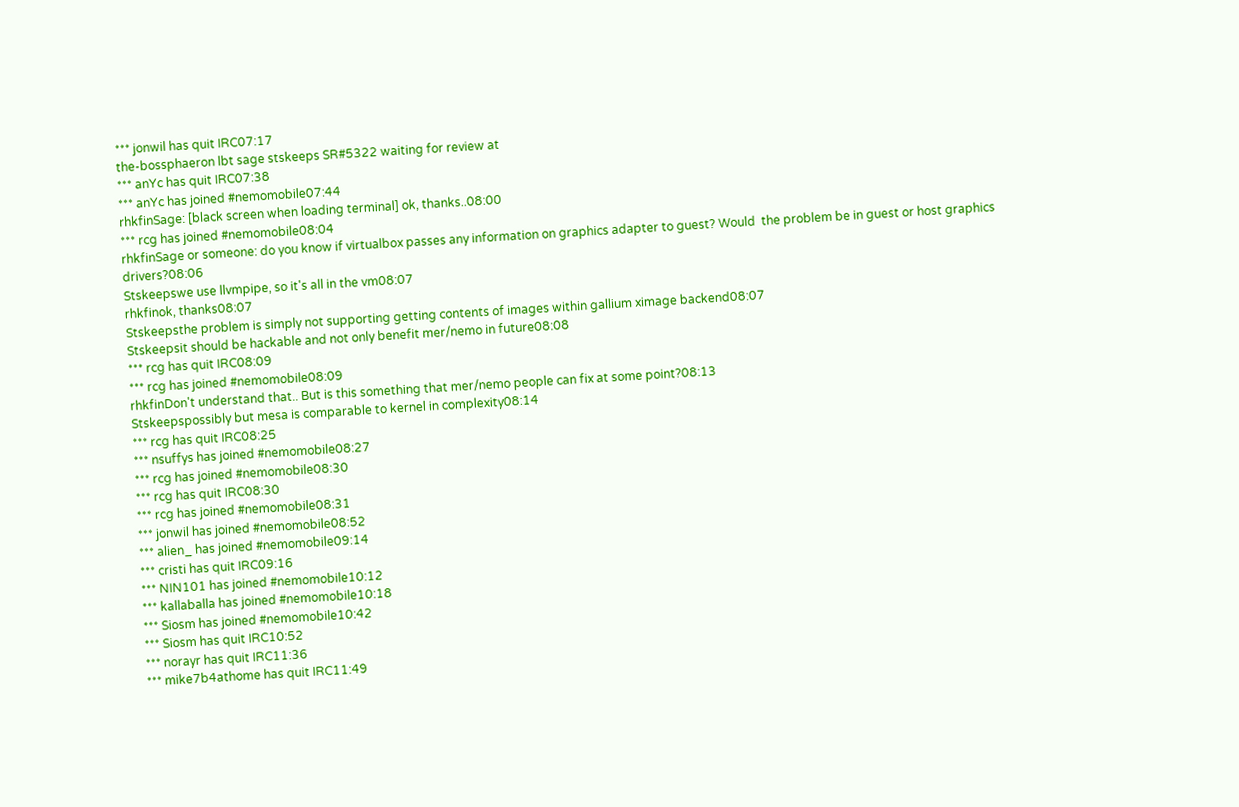*** jonwil has quit IRC07:17
the-bossphaeron lbt sage stskeeps SR#5322 waiting for review at
*** anYc has quit IRC07:38
*** anYc has joined #nemomobile07:44
rhkfinSage: [black screen when loading terminal] ok, thanks..08:00
*** rcg has joined #nemomobile08:04
rhkfinSage or someone: do you know if virtualbox passes any information on graphics adapter to guest? Would  the problem be in guest or host graphics drivers?08:06
Stskeepswe use llvmpipe, so it's all in the vm08:07
rhkfinok, thanks08:07
Stskeepsthe problem is simply not supporting getting contents of images within gallium ximage backend08:07
Stskeepsit should be hackable and not only benefit mer/nemo in future08:08
*** rcg has quit IRC08:09
*** rcg has joined #nemomobile08:09
rhkfinDon't understand that.. But is this something that mer/nemo people can fix at some point?08:13
Stskeepspossibly but mesa is comparable to kernel in complexity08:14
*** rcg has quit IRC08:25
*** nsuffys has joined #nemomobile08:27
*** rcg has joined #nemomobile08:30
*** rcg has quit IRC08:30
*** rcg has joined #nemomobile08:31
*** jonwil has joined #nemomobile08:52
*** alien_ has joined #nemomobile09:14
*** cristi has quit IRC09:16
*** NIN101 has joined #nemomobile10:12
*** kallaballa has joined #nemomobile10:18
*** Siosm has joined #nemomobile10:42
*** Siosm has quit IRC10:52
*** norayr has quit IRC11:36
*** mike7b4athome has quit IRC11:49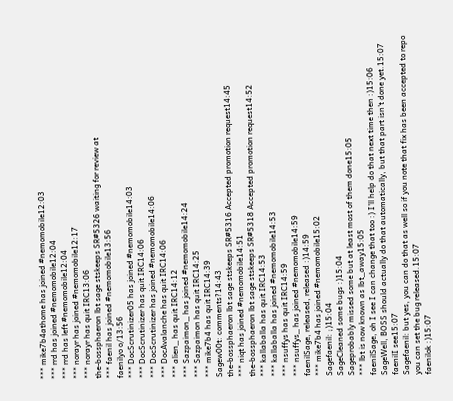*** mike7b4athome has joined #nemomobile12:03
*** rrd has joined #nemomobile12:04
*** rrd has left #nemomobile12:04
*** norayr has joined #nemomobile12:17
*** norayr has quit IRC13:06
the-bossphaeron lbt sage stskeeps SR#5326 waiting for review at
*** faenil has joined #nemomobile13:56
faenilyo o/13:56
*** DocScrutinizer05 has joined #nemomobile14:03
*** DocScrutinizer has quit IRC14:06
*** DocScrutinizer has joined #nemomobile14:06
*** DocAvalanche has quit IRC14:06
*** alien_ has quit IRC14:12
*** Sazpaimon_ has joined #nemomobile14:24
*** Sazpaimon has quit IRC14:25
*** mike7b4 has quit IRC14:39
Sagew00t: comments?14:43
the-bossphaeron lbt sage stskeeps SR#5316 Accepted promotion request14:45
*** niqt has joined #nemomobile14:51
the-bossphaeron lbt sage stskeeps SR#5318 Accepted promotion request14:52
*** kallaballa has quit IRC14:53
*** kallaballa has joined #nemomobile14:53
*** nsuffys has quit IRC14:59
*** nsuffys_ has joined #nemomobile14:59
faenilSage, released, released :)14:59
*** mike7b4 has joined #nemomobile15:02
Sagefaenil: ;)15:04
SageCleaned some bugs :)15:04
Sageprobably missed some but at least most of them done15:05
*** lbt is now known as lbt_away15:05
faenilSage, oh I see I can change that too :) I'll help do that next time then :)15:06
SageWell, BOSS should actually do that automatically, but that part isn't done yet.15:07
faenilI see15:07
Sagefaenil: but yes, you can do that as well so if you note that fix has been accepted to repo you can set the bug released.15:07
faenilok :)15:07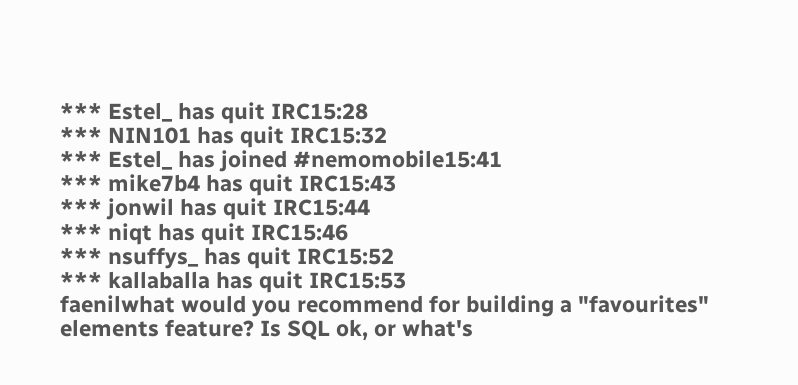*** Estel_ has quit IRC15:28
*** NIN101 has quit IRC15:32
*** Estel_ has joined #nemomobile15:41
*** mike7b4 has quit IRC15:43
*** jonwil has quit IRC15:44
*** niqt has quit IRC15:46
*** nsuffys_ has quit IRC15:52
*** kallaballa has quit IRC15:53
faenilwhat would you recommend for building a "favourites" elements feature? Is SQL ok, or what's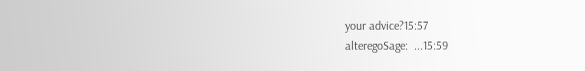your advice?15:57
alteregoSage:  ...15:59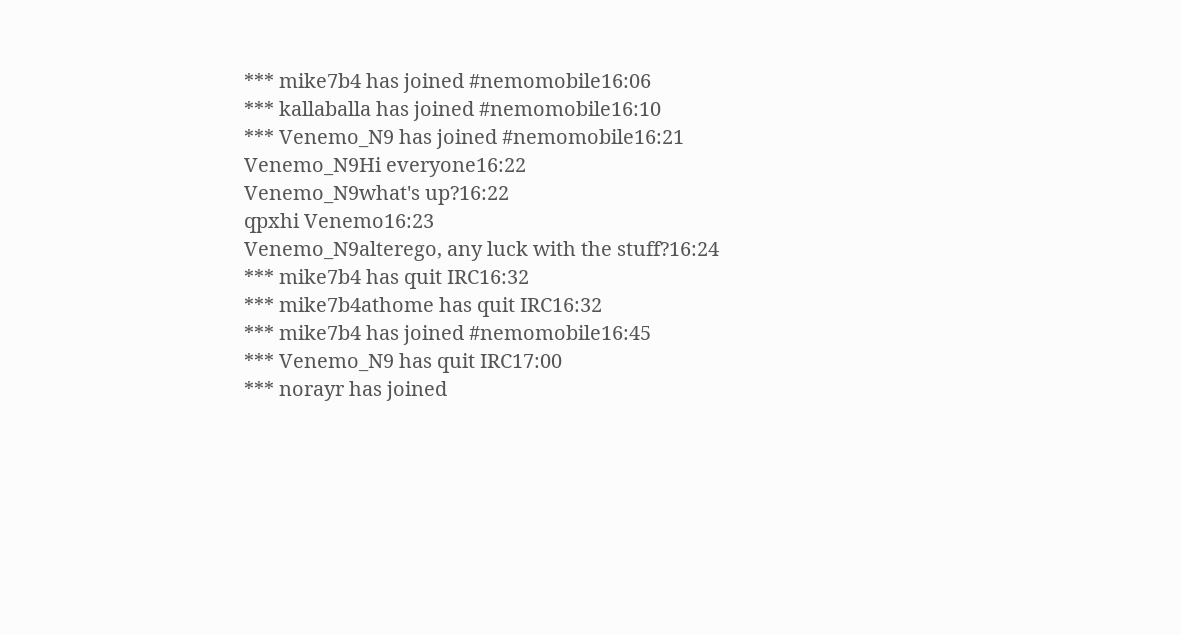*** mike7b4 has joined #nemomobile16:06
*** kallaballa has joined #nemomobile16:10
*** Venemo_N9 has joined #nemomobile16:21
Venemo_N9Hi everyone16:22
Venemo_N9what's up?16:22
qpxhi Venemo16:23
Venemo_N9alterego, any luck with the stuff?16:24
*** mike7b4 has quit IRC16:32
*** mike7b4athome has quit IRC16:32
*** mike7b4 has joined #nemomobile16:45
*** Venemo_N9 has quit IRC17:00
*** norayr has joined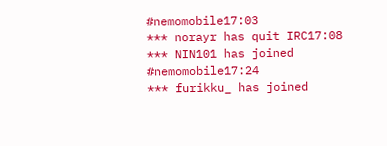#nemomobile17:03
*** norayr has quit IRC17:08
*** NIN101 has joined #nemomobile17:24
*** furikku_ has joined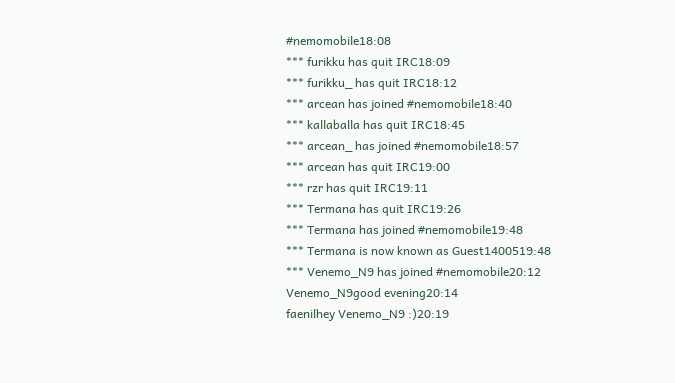#nemomobile18:08
*** furikku has quit IRC18:09
*** furikku_ has quit IRC18:12
*** arcean has joined #nemomobile18:40
*** kallaballa has quit IRC18:45
*** arcean_ has joined #nemomobile18:57
*** arcean has quit IRC19:00
*** rzr has quit IRC19:11
*** Termana has quit IRC19:26
*** Termana has joined #nemomobile19:48
*** Termana is now known as Guest1400519:48
*** Venemo_N9 has joined #nemomobile20:12
Venemo_N9good evening20:14
faenilhey Venemo_N9 :)20:19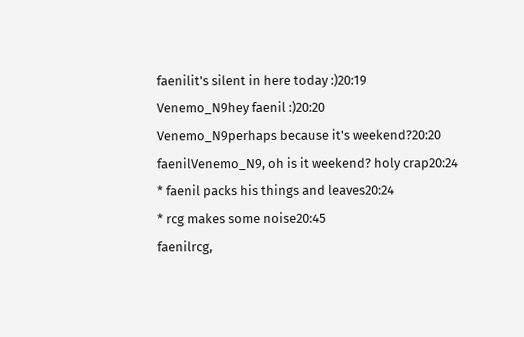faenilit's silent in here today :)20:19
Venemo_N9hey faenil :)20:20
Venemo_N9perhaps because it's weekend?20:20
faenilVenemo_N9, oh is it weekend? holy crap20:24
* faenil packs his things and leaves20:24
* rcg makes some noise20:45
faenilrcg,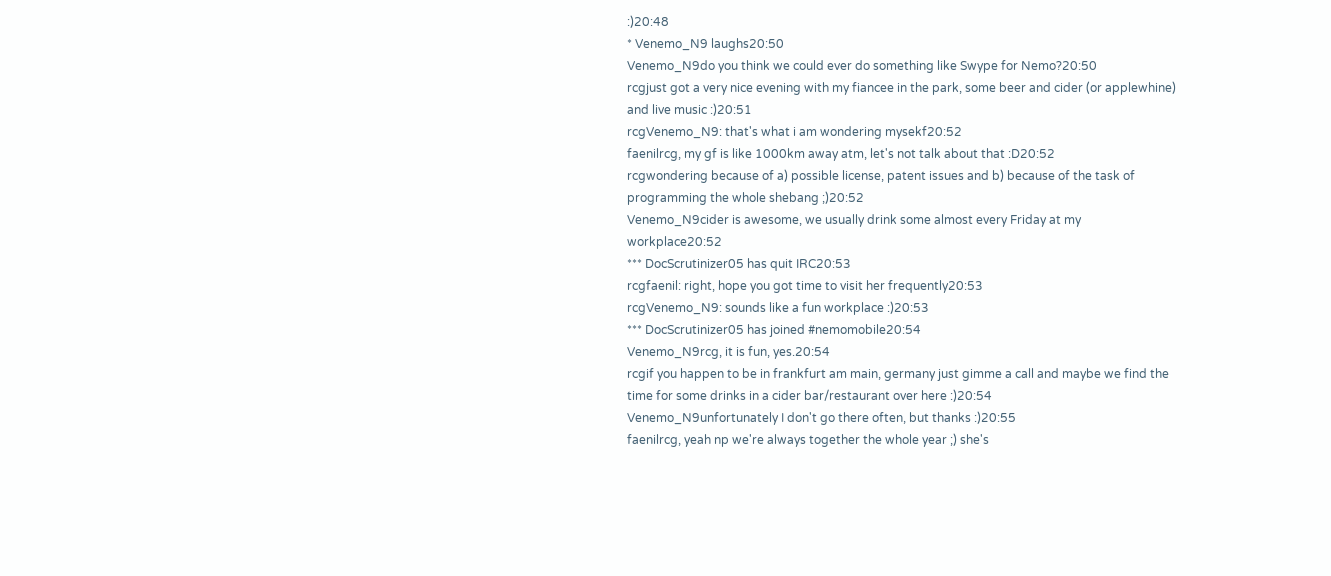:)20:48
* Venemo_N9 laughs20:50
Venemo_N9do you think we could ever do something like Swype for Nemo?20:50
rcgjust got a very nice evening with my fiancee in the park, some beer and cider (or applewhine) and live music :)20:51
rcgVenemo_N9: that's what i am wondering mysekf20:52
faenilrcg, my gf is like 1000km away atm, let's not talk about that :D20:52
rcgwondering because of a) possible license, patent issues and b) because of the task of programming the whole shebang ;)20:52
Venemo_N9cider is awesome, we usually drink some almost every Friday at my workplace20:52
*** DocScrutinizer05 has quit IRC20:53
rcgfaenil: right, hope you got time to visit her frequently20:53
rcgVenemo_N9: sounds like a fun workplace :)20:53
*** DocScrutinizer05 has joined #nemomobile20:54
Venemo_N9rcg, it is fun, yes.20:54
rcgif you happen to be in frankfurt am main, germany just gimme a call and maybe we find the time for some drinks in a cider bar/restaurant over here :)20:54
Venemo_N9unfortunately I don't go there often, but thanks :)20:55
faenilrcg, yeah np we're always together the whole year ;) she's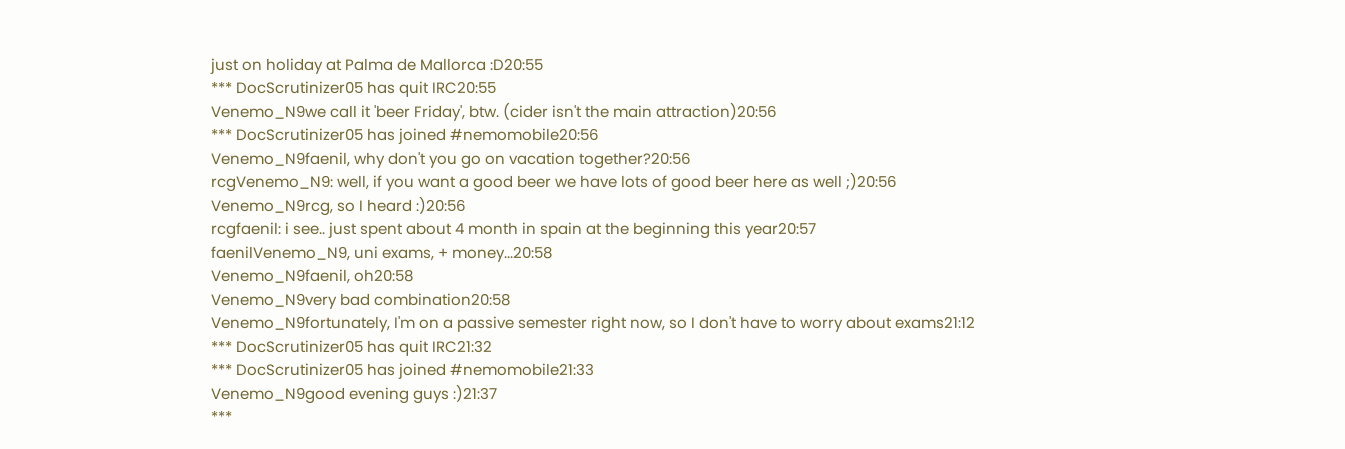just on holiday at Palma de Mallorca :D20:55
*** DocScrutinizer05 has quit IRC20:55
Venemo_N9we call it 'beer Friday', btw. (cider isn't the main attraction)20:56
*** DocScrutinizer05 has joined #nemomobile20:56
Venemo_N9faenil, why don't you go on vacation together?20:56
rcgVenemo_N9: well, if you want a good beer we have lots of good beer here as well ;)20:56
Venemo_N9rcg, so I heard :)20:56
rcgfaenil: i see.. just spent about 4 month in spain at the beginning this year20:57
faenilVenemo_N9, uni exams, + money...20:58
Venemo_N9faenil, oh20:58
Venemo_N9very bad combination20:58
Venemo_N9fortunately, I'm on a passive semester right now, so I don't have to worry about exams21:12
*** DocScrutinizer05 has quit IRC21:32
*** DocScrutinizer05 has joined #nemomobile21:33
Venemo_N9good evening guys :)21:37
***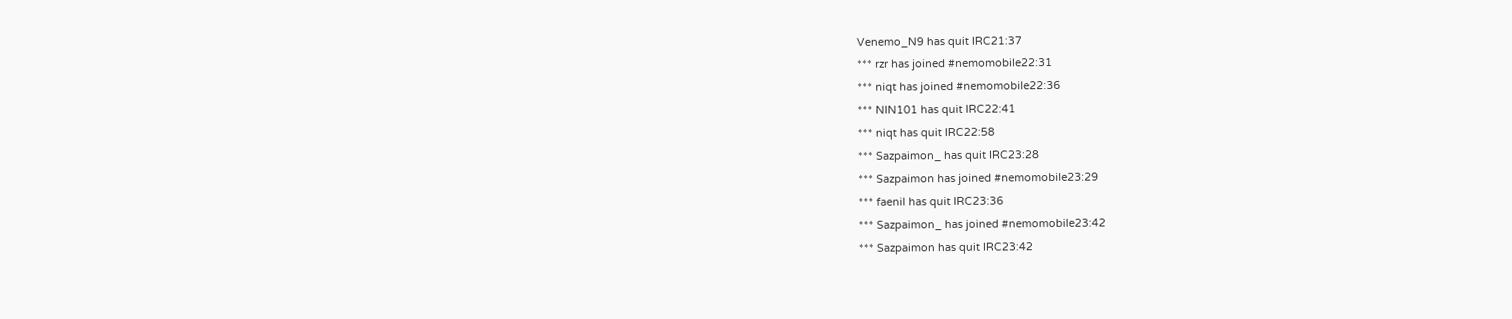Venemo_N9 has quit IRC21:37
*** rzr has joined #nemomobile22:31
*** niqt has joined #nemomobile22:36
*** NIN101 has quit IRC22:41
*** niqt has quit IRC22:58
*** Sazpaimon_ has quit IRC23:28
*** Sazpaimon has joined #nemomobile23:29
*** faenil has quit IRC23:36
*** Sazpaimon_ has joined #nemomobile23:42
*** Sazpaimon has quit IRC23:42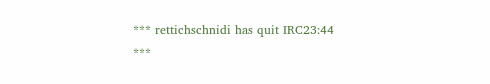*** rettichschnidi has quit IRC23:44
***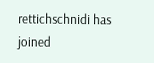rettichschnidi has joined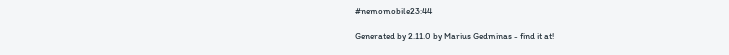#nemomobile23:44

Generated by 2.11.0 by Marius Gedminas - find it at!